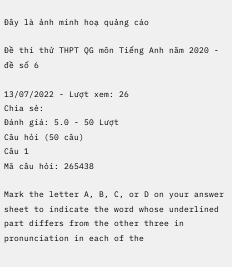Đây là ảnh minh hoạ quảng cáo

Đề thi thử THPT QG môn Tiếng Anh năm 2020 - đề số 6

13/07/2022 - Lượt xem: 26
Chia sẻ:
Đánh giá: 5.0 - 50 Lượt
Câu hỏi (50 câu)
Câu 1
Mã câu hỏi: 265438

Mark the letter A, B, C, or D on your answer sheet to indicate the word whose underlined part differs from the other three in pronunciation in each of the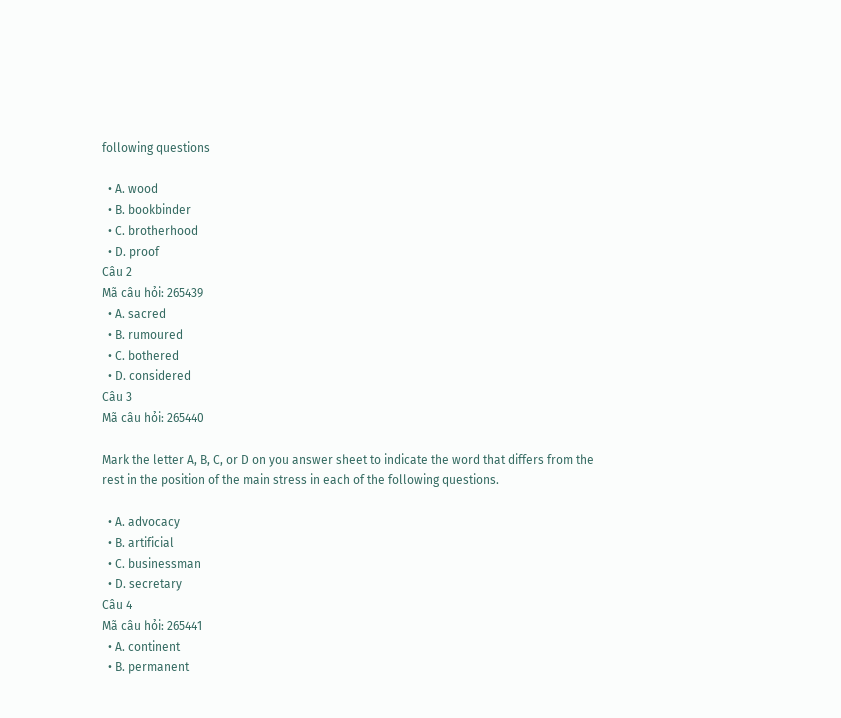following questions

  • A. wood
  • B. bookbinder
  • C. brotherhood
  • D. proof
Câu 2
Mã câu hỏi: 265439
  • A. sacred
  • B. rumoured
  • C. bothered
  • D. considered
Câu 3
Mã câu hỏi: 265440

Mark the letter A, B, C, or D on you answer sheet to indicate the word that differs from the rest in the position of the main stress in each of the following questions.

  • A. advocacy
  • B. artificial
  • C. businessman
  • D. secretary
Câu 4
Mã câu hỏi: 265441
  • A. continent
  • B. permanent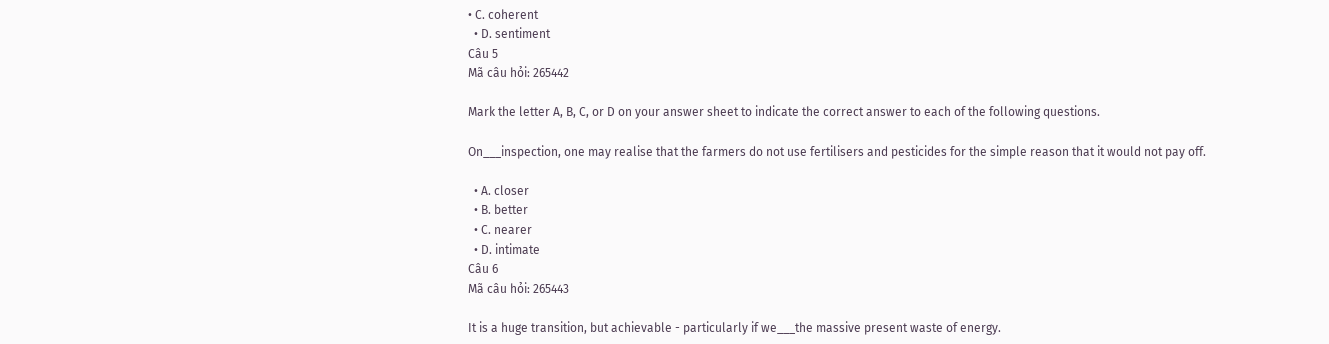• C. coherent
  • D. sentiment
Câu 5
Mã câu hỏi: 265442

Mark the letter A, B, C, or D on your answer sheet to indicate the correct answer to each of the following questions.

On___inspection, one may realise that the farmers do not use fertilisers and pesticides for the simple reason that it would not pay off.

  • A. closer
  • B. better
  • C. nearer
  • D. intimate
Câu 6
Mã câu hỏi: 265443

It is a huge transition, but achievable - particularly if we___the massive present waste of energy.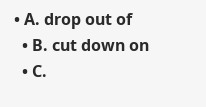• A. drop out of
  • B. cut down on
  • C.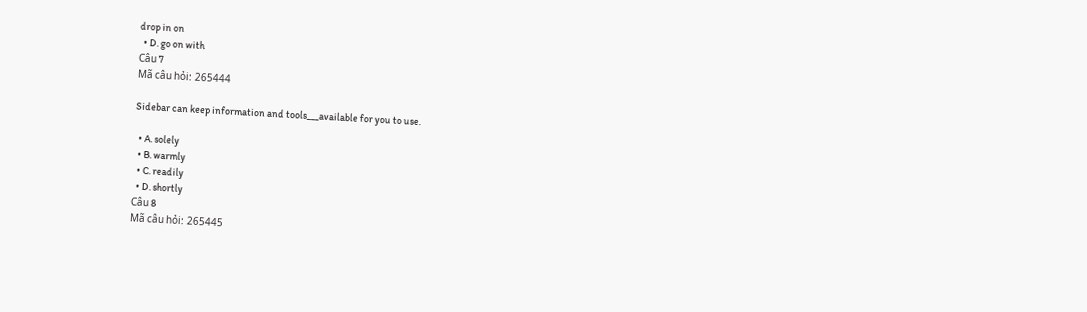drop in on
  • D. go on with
Câu 7
Mã câu hỏi: 265444

Sidebar can keep information and tools___available for you to use.

  • A. solely
  • B. warmly
  • C. readily
  • D. shortly
Câu 8
Mã câu hỏi: 265445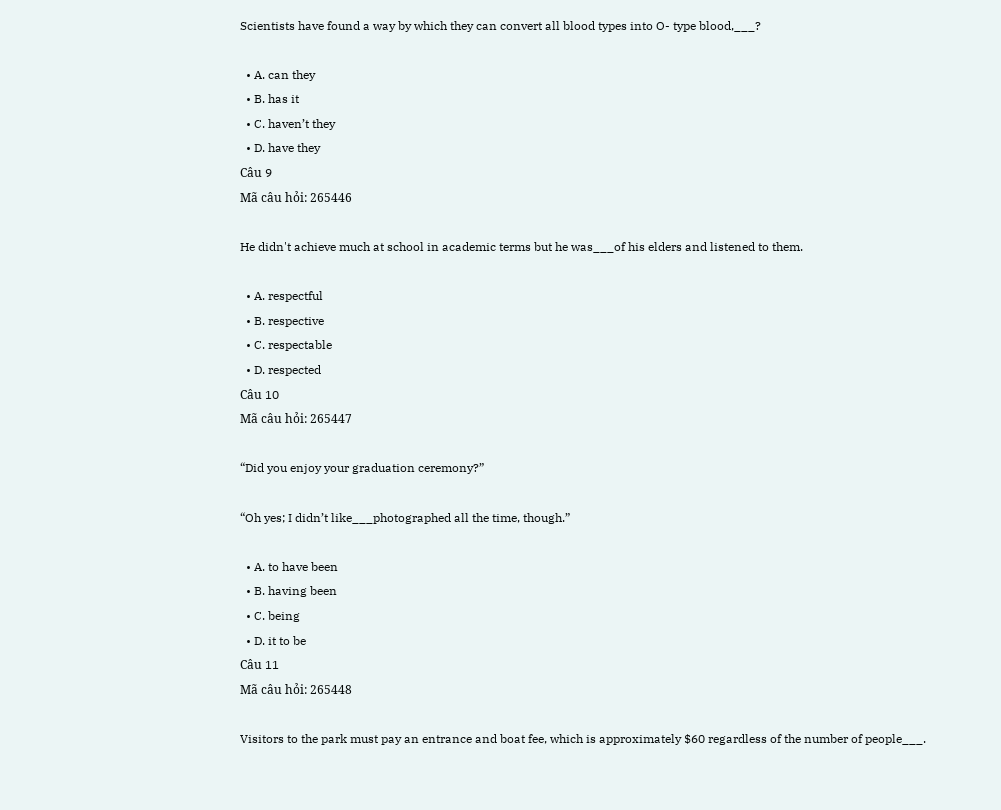Scientists have found a way by which they can convert all blood types into O- type blood,___?

  • A. can they
  • B. has it
  • C. haven’t they
  • D. have they
Câu 9
Mã câu hỏi: 265446

He didn't achieve much at school in academic terms but he was___of his elders and listened to them.

  • A. respectful
  • B. respective
  • C. respectable
  • D. respected
Câu 10
Mã câu hỏi: 265447

“Did you enjoy your graduation ceremony?”

“Oh yes; I didn’t like___photographed all the time, though.”

  • A. to have been
  • B. having been
  • C. being
  • D. it to be
Câu 11
Mã câu hỏi: 265448

Visitors to the park must pay an entrance and boat fee, which is approximately $60 regardless of the number of people___.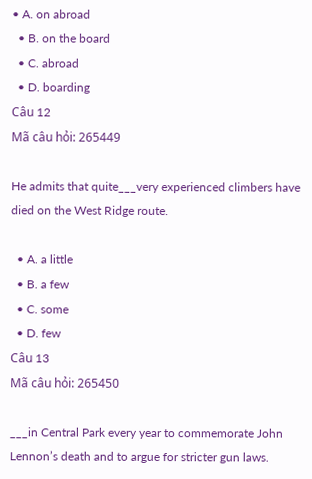• A. on abroad
  • B. on the board
  • C. abroad
  • D. boarding
Câu 12
Mã câu hỏi: 265449

He admits that quite___very experienced climbers have died on the West Ridge route.

  • A. a little
  • B. a few
  • C. some
  • D. few
Câu 13
Mã câu hỏi: 265450

___in Central Park every year to commemorate John Lennon’s death and to argue for stricter gun laws.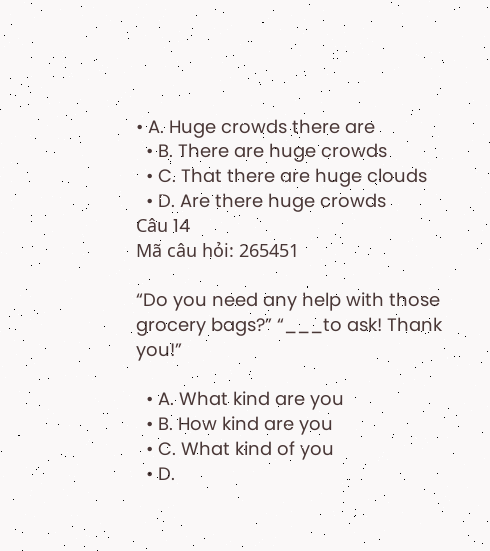• A. Huge crowds there are
  • B. There are huge crowds
  • C. That there are huge clouds
  • D. Are there huge crowds
Câu 14
Mã câu hỏi: 265451

“Do you need any help with those grocery bags?” “___to ask! Thank you!”

  • A. What kind are you
  • B. How kind are you
  • C. What kind of you
  • D.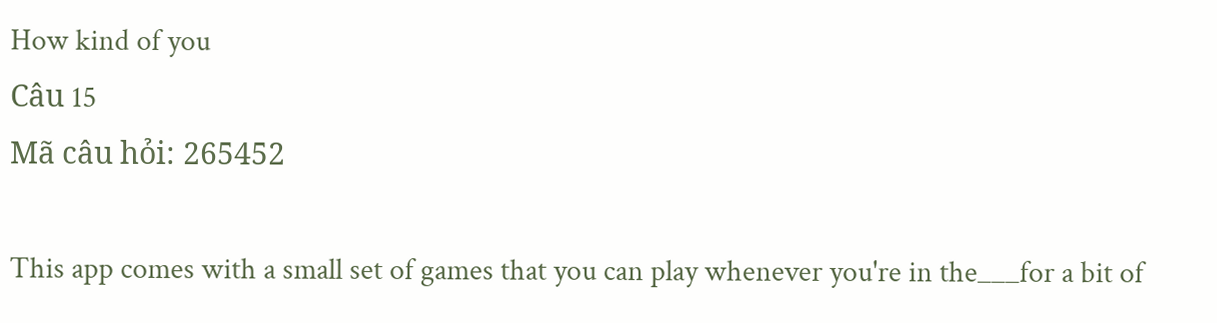How kind of you
Câu 15
Mã câu hỏi: 265452

This app comes with a small set of games that you can play whenever you're in the___for a bit of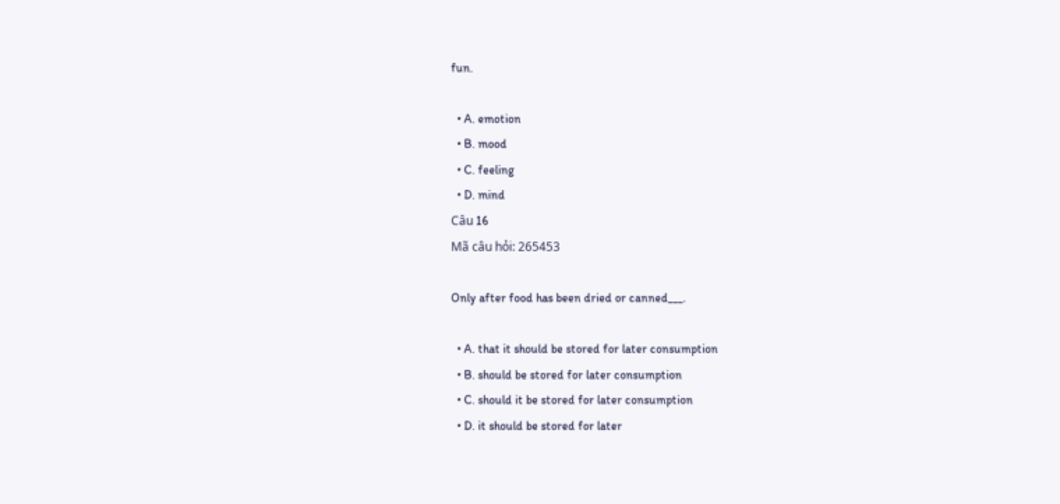fun.

  • A. emotion
  • B. mood
  • C. feeling
  • D. mind
Câu 16
Mã câu hỏi: 265453

Only after food has been dried or canned___.

  • A. that it should be stored for later consumption
  • B. should be stored for later consumption
  • C. should it be stored for later consumption
  • D. it should be stored for later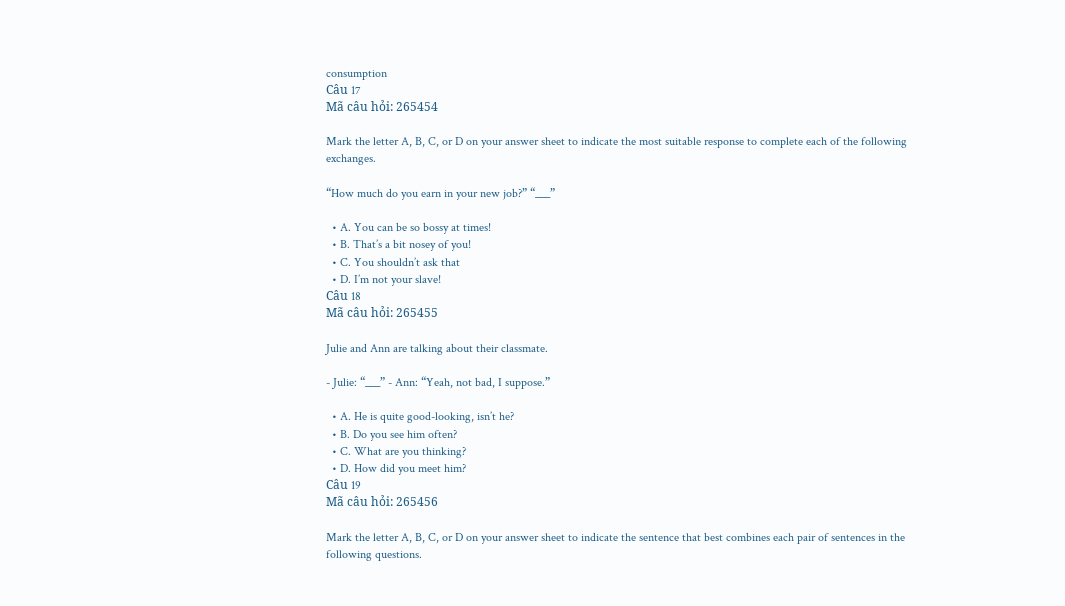consumption
Câu 17
Mã câu hỏi: 265454

Mark the letter A, B, C, or D on your answer sheet to indicate the most suitable response to complete each of the following exchanges.

“How much do you earn in your new job?” “___”

  • A. You can be so bossy at times!
  • B. That’s a bit nosey of you!
  • C. You shouldn’t ask that
  • D. I’m not your slave!
Câu 18
Mã câu hỏi: 265455

Julie and Ann are talking about their classmate.

- Julie: “___” - Ann: “Yeah, not bad, I suppose.”

  • A. He is quite good-looking, isn’t he?
  • B. Do you see him often?
  • C. What are you thinking?
  • D. How did you meet him?
Câu 19
Mã câu hỏi: 265456

Mark the letter A, B, C, or D on your answer sheet to indicate the sentence that best combines each pair of sentences in the following questions.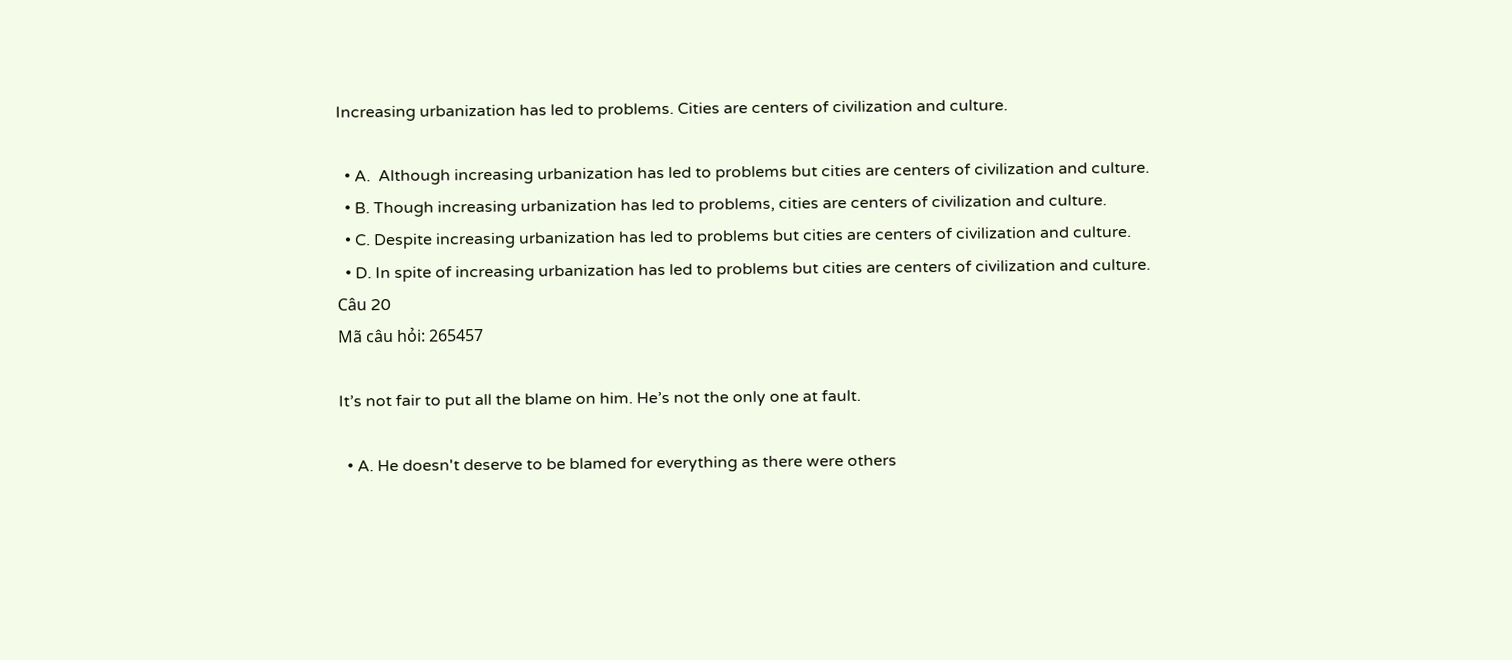Increasing urbanization has led to problems. Cities are centers of civilization and culture.

  • A.  Although increasing urbanization has led to problems but cities are centers of civilization and culture.
  • B. Though increasing urbanization has led to problems, cities are centers of civilization and culture.
  • C. Despite increasing urbanization has led to problems but cities are centers of civilization and culture.
  • D. In spite of increasing urbanization has led to problems but cities are centers of civilization and culture.
Câu 20
Mã câu hỏi: 265457

It’s not fair to put all the blame on him. He’s not the only one at fault.

  • A. He doesn't deserve to be blamed for everything as there were others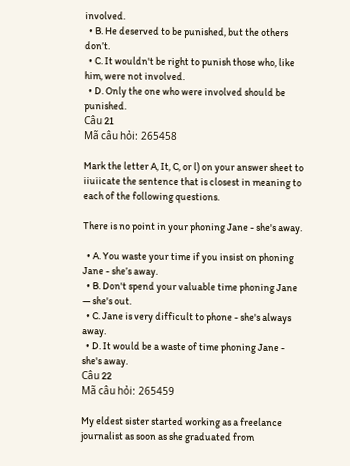involved.
  • B. He deserved to be punished, but the others don’t.
  • C. It wouldn't be right to punish those who, like him, were not involved.
  • D. Only the one who were involved should be punished.
Câu 21
Mã câu hỏi: 265458

Mark the letter A, It, C, or l) on your answer sheet to iiuiicate the sentence that is closest in meaning to each of the following questions.

There is no point in your phoning Jane - she's away.

  • A. You waste your time if you insist on phoning Jane - she’s away.
  • B. Don't spend your valuable time phoning Jane — she's out.
  • C. Jane is very difficult to phone - she's always away.
  • D. It would be a waste of time phoning Jane - she's away.
Câu 22
Mã câu hỏi: 265459

My eldest sister started working as a freelance journalist as soon as she graduated from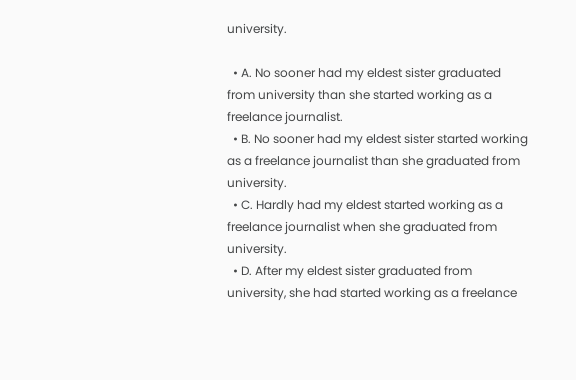university.

  • A. No sooner had my eldest sister graduated from university than she started working as a freelance journalist.
  • B. No sooner had my eldest sister started working as a freelance journalist than she graduated from university.
  • C. Hardly had my eldest started working as a freelance journalist when she graduated from university.
  • D. After my eldest sister graduated from university, she had started working as a freelance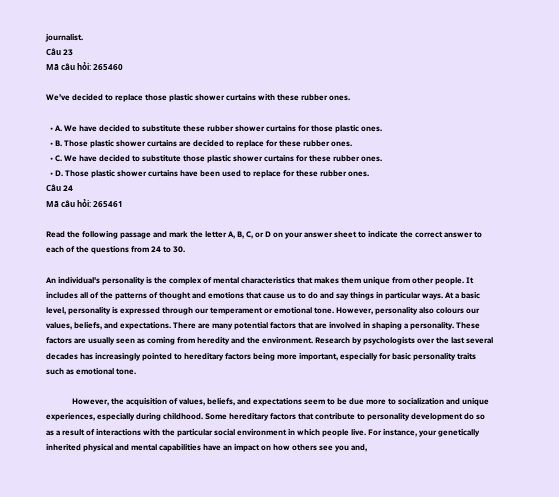journalist.
Câu 23
Mã câu hỏi: 265460

We’ve decided to replace those plastic shower curtains with these rubber ones.

  • A. We have decided to substitute these rubber shower curtains for those plastic ones.
  • B. Those plastic shower curtains are decided to replace for these rubber ones.
  • C. We have decided to substitute those plastic shower curtains for these rubber ones.
  • D. Those plastic shower curtains have been used to replace for these rubber ones.
Câu 24
Mã câu hỏi: 265461

Read the following passage and mark the letter A, B, C, or D on your answer sheet to indicate the correct answer to each of the questions from 24 to 30.

An individual's personality is the complex of mental characteristics that makes them unique from other people. It includes all of the patterns of thought and emotions that cause us to do and say things in particular ways. At a basic level, personality is expressed through our temperament or emotional tone. However, personality also colours our values, beliefs, and expectations. There are many potential factors that are involved in shaping a personality. These factors are usually seen as coming from heredity and the environment. Research by psychologists over the last several decades has increasingly pointed to hereditary factors being more important, especially for basic personality traits such as emotional tone.

             However, the acquisition of values, beliefs, and expectations seem to be due more to socialization and unique experiences, especially during childhood. Some hereditary factors that contribute to personality development do so as a result of interactions with the particular social environment in which people live. For instance, your genetically inherited physical and mental capabilities have an impact on how others see you and,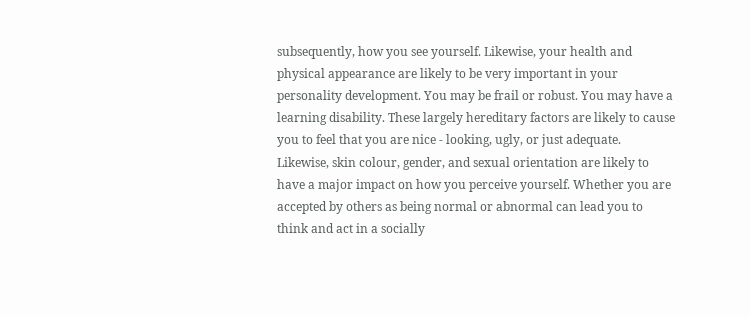subsequently, how you see yourself. Likewise, your health and physical appearance are likely to be very important in your personality development. You may be frail or robust. You may have a learning disability. These largely hereditary factors are likely to cause you to feel that you are nice - looking, ugly, or just adequate. Likewise, skin colour, gender, and sexual orientation are likely to have a major impact on how you perceive yourself. Whether you are accepted by others as being normal or abnormal can lead you to think and act in a socially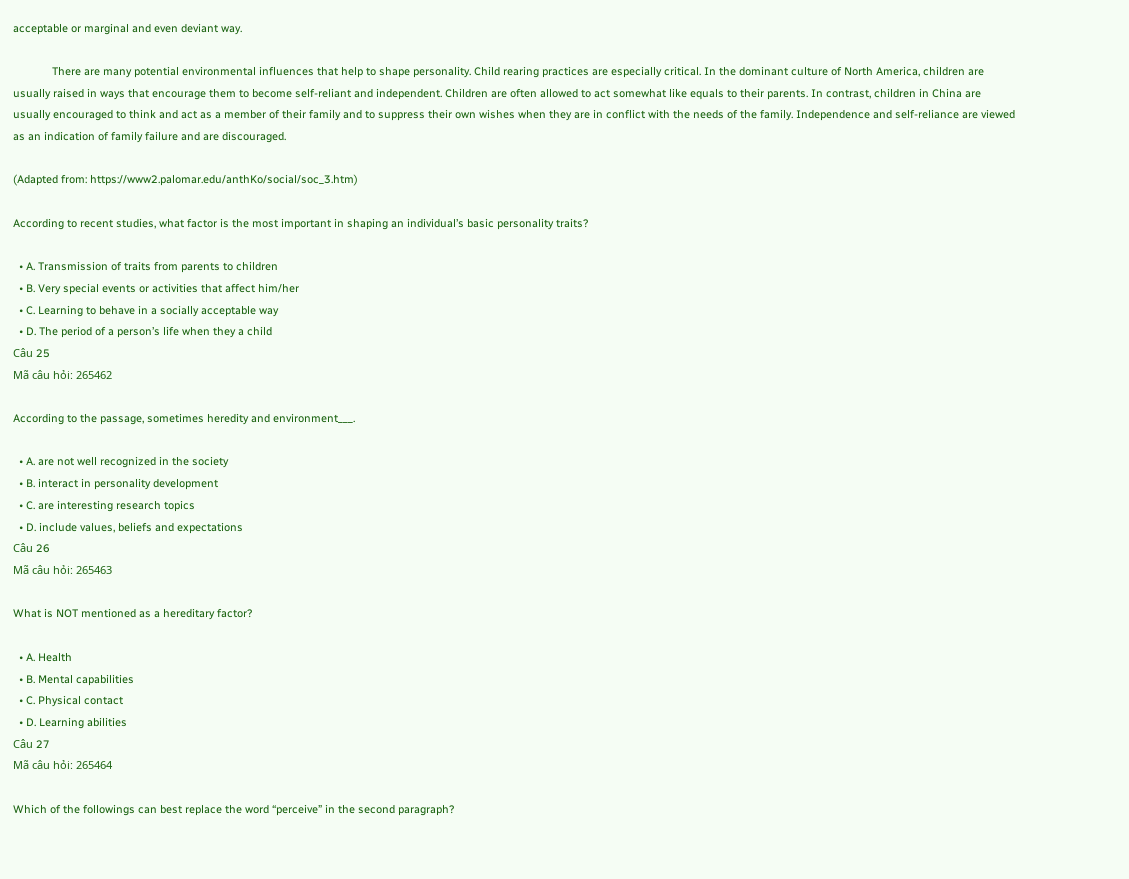acceptable or marginal and even deviant way.

             There are many potential environmental influences that help to shape personality. Child rearing practices are especially critical. In the dominant culture of North America, children are usually raised in ways that encourage them to become self-reliant and independent. Children are often allowed to act somewhat like equals to their parents. In contrast, children in China are usually encouraged to think and act as a member of their family and to suppress their own wishes when they are in conflict with the needs of the family. Independence and self-reliance are viewed as an indication of family failure and are discouraged.

(Adapted from: https://www2.palomar.edu/anthKo/social/soc_3.htm)

According to recent studies, what factor is the most important in shaping an individual’s basic personality traits?

  • A. Transmission of traits from parents to children
  • B. Very special events or activities that affect him/her
  • C. Learning to behave in a socially acceptable way
  • D. The period of a person’s life when they a child
Câu 25
Mã câu hỏi: 265462

According to the passage, sometimes heredity and environment___.

  • A. are not well recognized in the society
  • B. interact in personality development
  • C. are interesting research topics
  • D. include values, beliefs and expectations
Câu 26
Mã câu hỏi: 265463

What is NOT mentioned as a hereditary factor?

  • A. Health
  • B. Mental capabilities
  • C. Physical contact
  • D. Learning abilities
Câu 27
Mã câu hỏi: 265464

Which of the followings can best replace the word “perceive” in the second paragraph?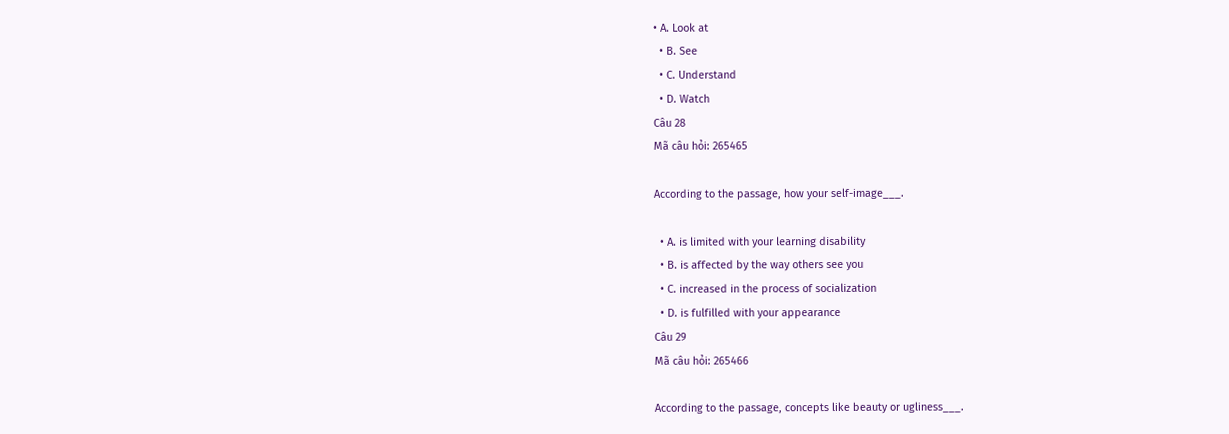• A. Look at
  • B. See
  • C. Understand
  • D. Watch
Câu 28
Mã câu hỏi: 265465

According to the passage, how your self-image___.

  • A. is limited with your learning disability
  • B. is affected by the way others see you
  • C. increased in the process of socialization
  • D. is fulfilled with your appearance
Câu 29
Mã câu hỏi: 265466

According to the passage, concepts like beauty or ugliness___.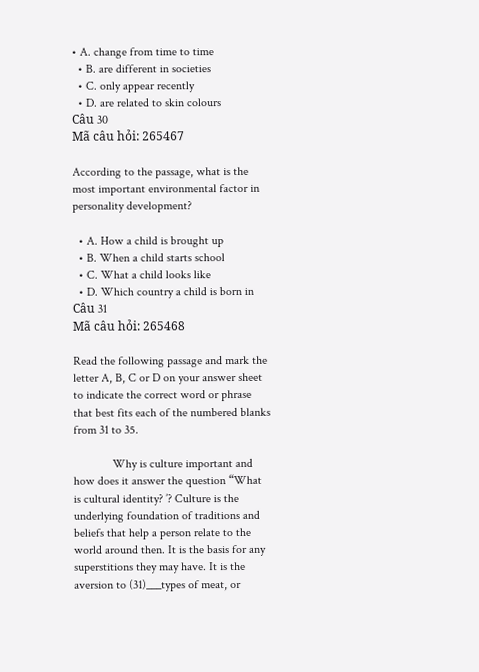• A. change from time to time
  • B. are different in societies
  • C. only appear recently
  • D. are related to skin colours
Câu 30
Mã câu hỏi: 265467

According to the passage, what is the most important environmental factor in personality development?

  • A. How a child is brought up
  • B. When a child starts school
  • C. What a child looks like
  • D. Which country a child is born in
Câu 31
Mã câu hỏi: 265468

Read the following passage and mark the letter A, B, C or D on your answer sheet to indicate the correct word or phrase that best fits each of the numbered blanks from 31 to 35.

             Why is culture important and how does it answer the question “What is cultural identity? ’? Culture is the underlying foundation of traditions and beliefs that help a person relate to the world around then. It is the basis for any superstitions they may have. It is the aversion to (31)___types of meat, or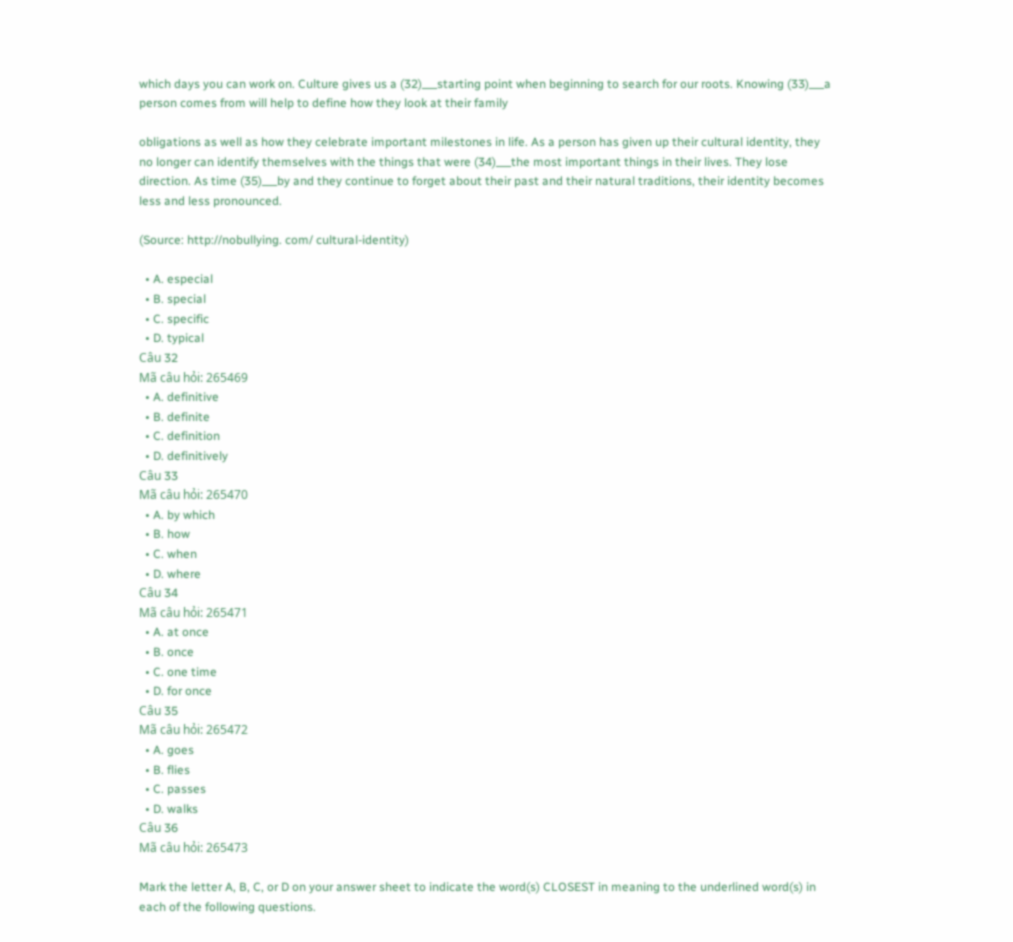which days you can work on. Culture gives us a (32)___starting point when beginning to search for our roots. Knowing (33)___a person comes from will help to define how they look at their family

obligations as well as how they celebrate important milestones in life. As a person has given up their cultural identity, they no longer can identify themselves with the things that were (34)___the most important things in their lives. They lose direction. As time (35)___by and they continue to forget about their past and their natural traditions, their identity becomes less and less pronounced.

(Source: http://nobullying. com/ cultural-identity)

  • A. especial
  • B. special
  • C. specific
  • D. typical
Câu 32
Mã câu hỏi: 265469
  • A. definitive
  • B. definite
  • C. definition
  • D. definitively
Câu 33
Mã câu hỏi: 265470
  • A. by which
  • B. how
  • C. when
  • D. where
Câu 34
Mã câu hỏi: 265471
  • A. at once
  • B. once
  • C. one time
  • D. for once
Câu 35
Mã câu hỏi: 265472
  • A. goes
  • B. flies
  • C. passes
  • D. walks
Câu 36
Mã câu hỏi: 265473

Mark the letter A, B, C, or D on your answer sheet to indicate the word(s) CLOSEST in meaning to the underlined word(s) in each of the following questions.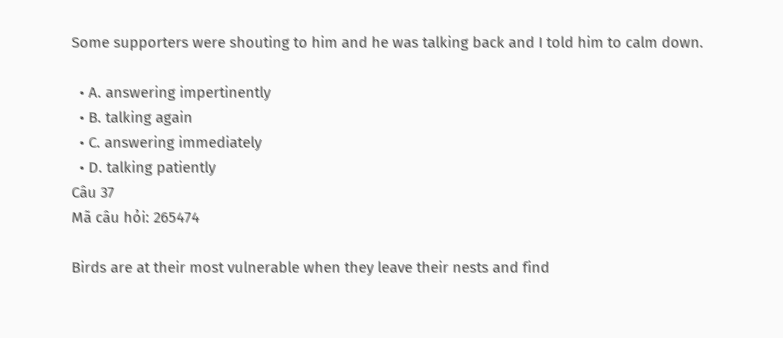Some supporters were shouting to him and he was talking back and I told him to calm down.

  • A. answering impertinently
  • B. talking again
  • C. answering immediately
  • D. talking patiently
Câu 37
Mã câu hỏi: 265474

Birds are at their most vulnerable when they leave their nests and find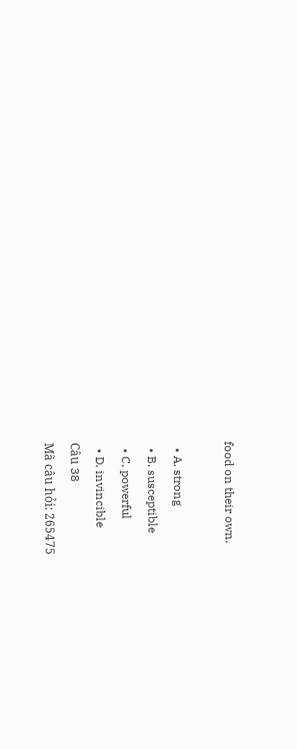food on their own.

  • A. strong
  • B. susceptible
  • C. powerful
  • D. invincible
Câu 38
Mã câu hỏi: 265475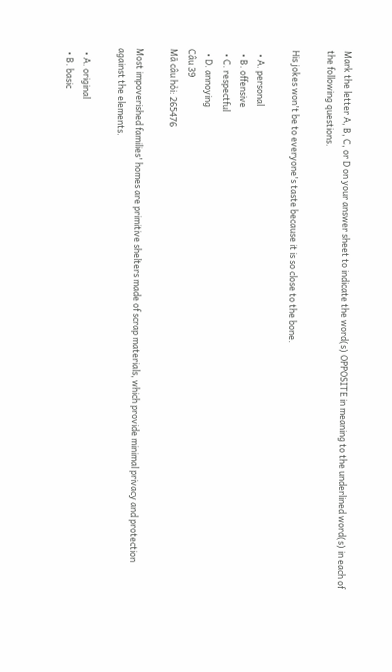Mark the letter A, B, C, or D on your answer sheet to indicate the word(s) OPPOSITE in meaning to the underlined word(s) in each of the following questions.

His jokes won't be to everyone's taste because it is so close to the bone.

  • A. personal
  • B. offensive
  • C. respectful
  • D. annoying
Câu 39
Mã câu hỏi: 265476

Most impoverished families' homes are primitive shelters made of scrap materials, which provide minimal privacy and protection against the elements.

  • A. original
  • B. basic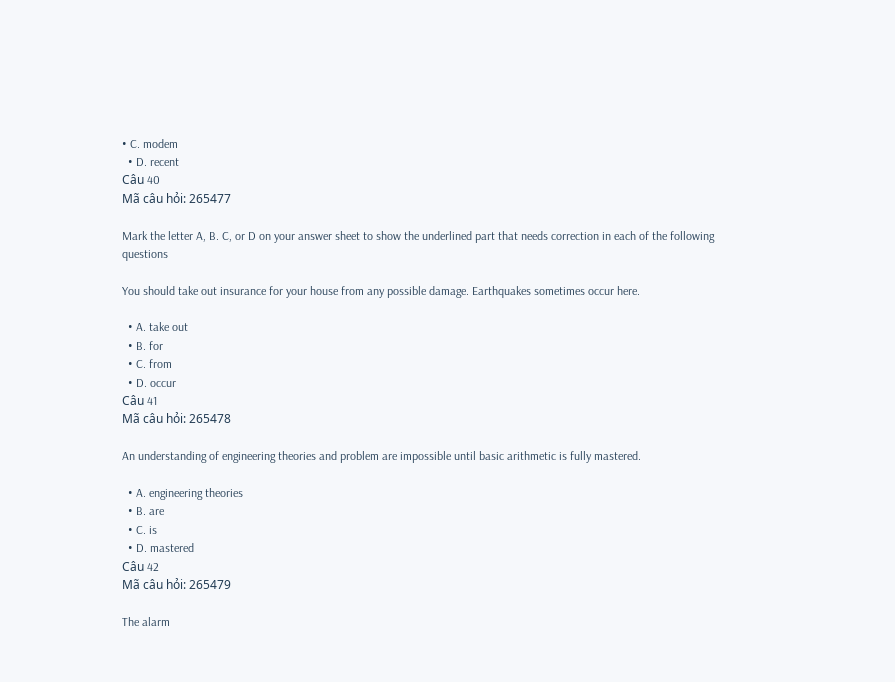• C. modem
  • D. recent
Câu 40
Mã câu hỏi: 265477

Mark the letter A, B. C, or D on your answer sheet to show the underlined part that needs correction in each of the following questions

You should take out insurance for your house from any possible damage. Earthquakes sometimes occur here.

  • A. take out
  • B. for
  • C. from
  • D. occur
Câu 41
Mã câu hỏi: 265478

An understanding of engineering theories and problem are impossible until basic arithmetic is fully mastered.

  • A. engineering theories
  • B. are
  • C. is
  • D. mastered
Câu 42
Mã câu hỏi: 265479

The alarm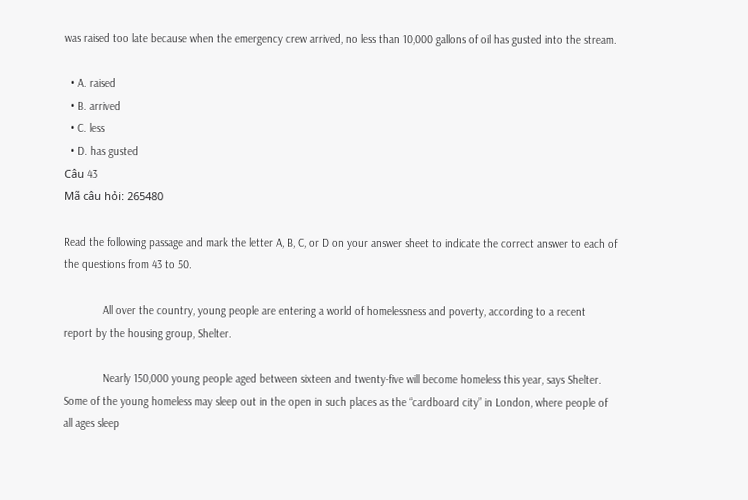was raised too late because when the emergency crew arrived, no less than 10,000 gallons of oil has gusted into the stream.

  • A. raised
  • B. arrived
  • C. less
  • D. has gusted
Câu 43
Mã câu hỏi: 265480

Read the following passage and mark the letter A, B, C, or D on your answer sheet to indicate the correct answer to each of the questions from 43 to 50.

             All over the country, young people are entering a world of homelessness and poverty, according to a recent report by the housing group, Shelter.

             Nearly 150,000 young people aged between sixteen and twenty-five will become homeless this year, says Shelter. Some of the young homeless may sleep out in the open in such places as the “cardboard city” in London, where people of all ages sleep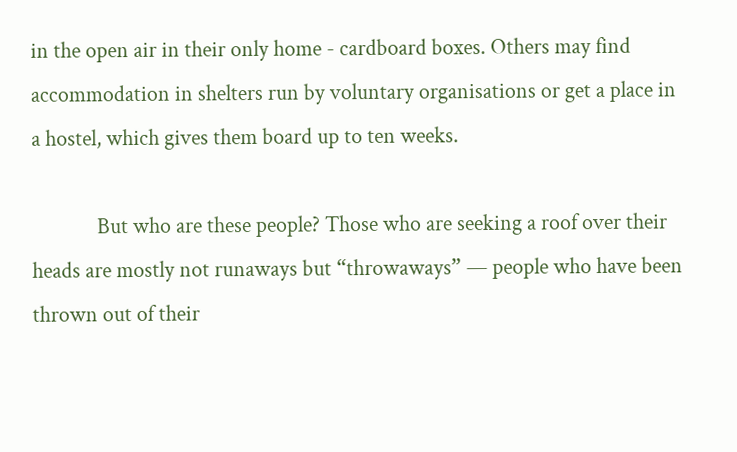in the open air in their only home - cardboard boxes. Others may find accommodation in shelters run by voluntary organisations or get a place in a hostel, which gives them board up to ten weeks.

             But who are these people? Those who are seeking a roof over their heads are mostly not runaways but “throwaways” — people who have been thrown out of their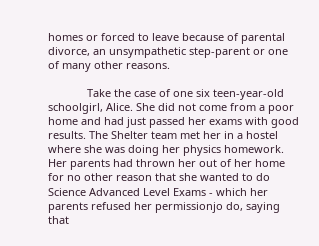homes or forced to leave because of parental divorce, an unsympathetic step-parent or one of many other reasons.

             Take the case of one six teen-year-old schoolgirl, Alice. She did not come from a poor home and had just passed her exams with good results. The Shelter team met her in a hostel where she was doing her physics homework. Her parents had thrown her out of her home for no other reason that she wanted to do Science Advanced Level Exams - which her parents refused her permissionjo do, saying that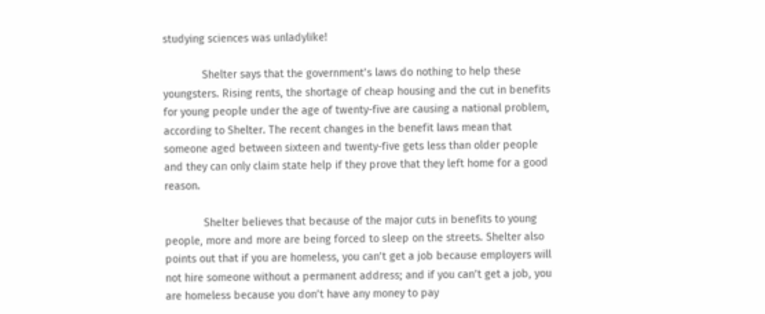studying sciences was unladylike!

             Shelter says that the government’s laws do nothing to help these youngsters. Rising rents, the shortage of cheap housing and the cut in benefits for young people under the age of twenty-five are causing a national problem, according to Shelter. The recent changes in the benefit laws mean that someone aged between sixteen and twenty-five gets less than older people and they can only claim state help if they prove that they left home for a good reason.

             Shelter believes that because of the major cuts in benefits to young people, more and more are being forced to sleep on the streets. Shelter also points out that if you are homeless, you can’t get a job because employers will not hire someone without a permanent address; and if you can’t get a job, you are homeless because you don’t have any money to pay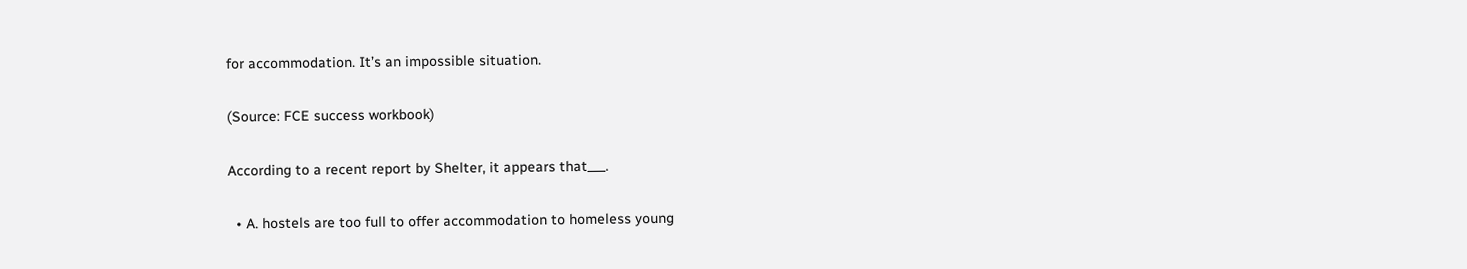for accommodation. It’s an impossible situation.

(Source: FCE success workbook)

According to a recent report by Shelter, it appears that___.

  • A. hostels are too full to offer accommodation to homeless young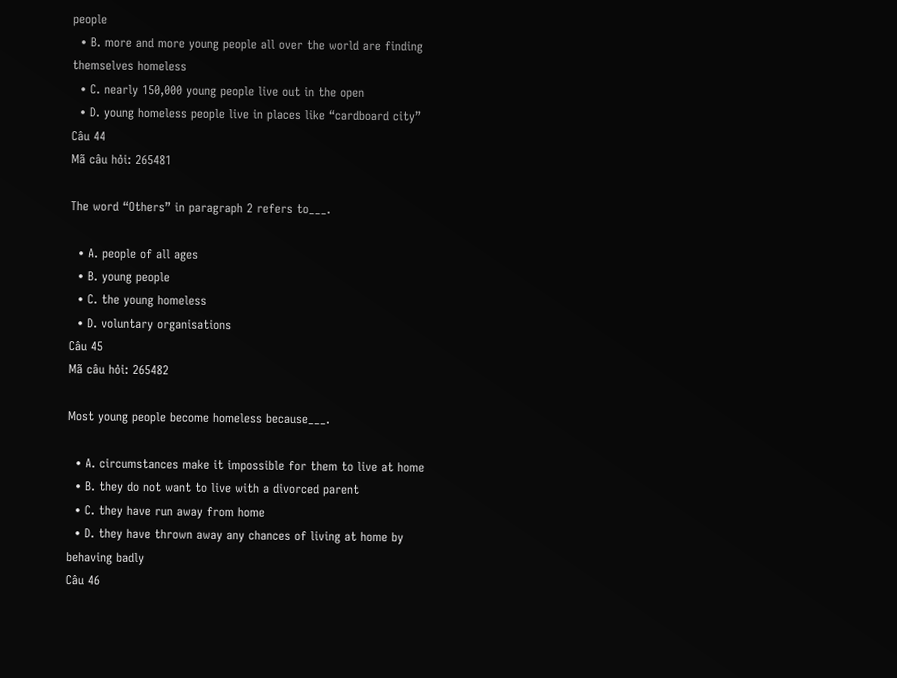people
  • B. more and more young people all over the world are finding themselves homeless
  • C. nearly 150,000 young people live out in the open
  • D. young homeless people live in places like “cardboard city”
Câu 44
Mã câu hỏi: 265481

The word “Others” in paragraph 2 refers to___.

  • A. people of all ages
  • B. young people
  • C. the young homeless
  • D. voluntary organisations
Câu 45
Mã câu hỏi: 265482

Most young people become homeless because___.

  • A. circumstances make it impossible for them to live at home
  • B. they do not want to live with a divorced parent
  • C. they have run away from home
  • D. they have thrown away any chances of living at home by behaving badly
Câu 46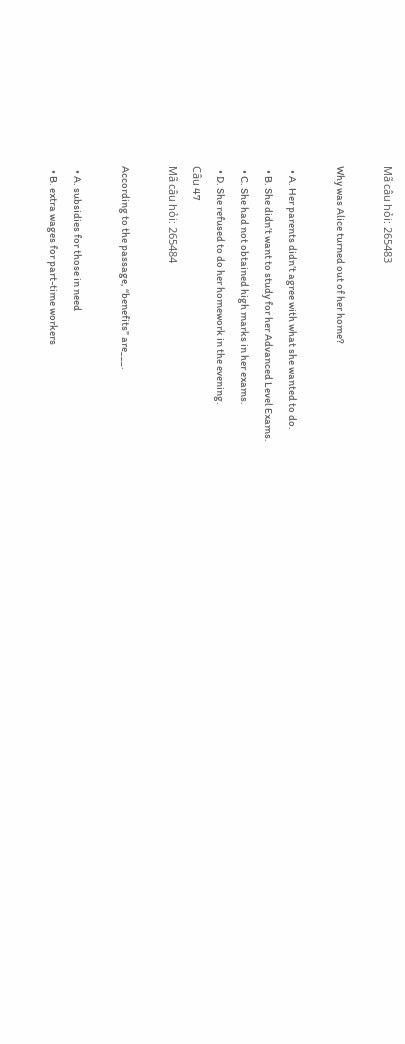Mã câu hỏi: 265483

Why was Alice turned out of her home?

  • A. Her parents didn’t agree with what she wanted to do.
  • B. She didn’t want to study for her Advanced Level Exams.
  • C. She had not obtained high marks in her exams.
  • D. She refused to do her homework in the evening.
Câu 47
Mã câu hỏi: 265484

According to the passage, “benefits” are___.

  • A. subsidies for those in need
  • B. extra wages for part-time workers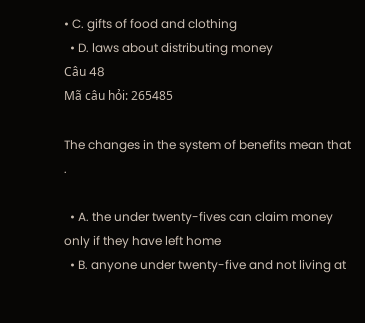• C. gifts of food and clothing
  • D. laws about distributing money
Câu 48
Mã câu hỏi: 265485

The changes in the system of benefits mean that                    .

  • A. the under twenty-fives can claim money only if they have left home
  • B. anyone under twenty-five and not living at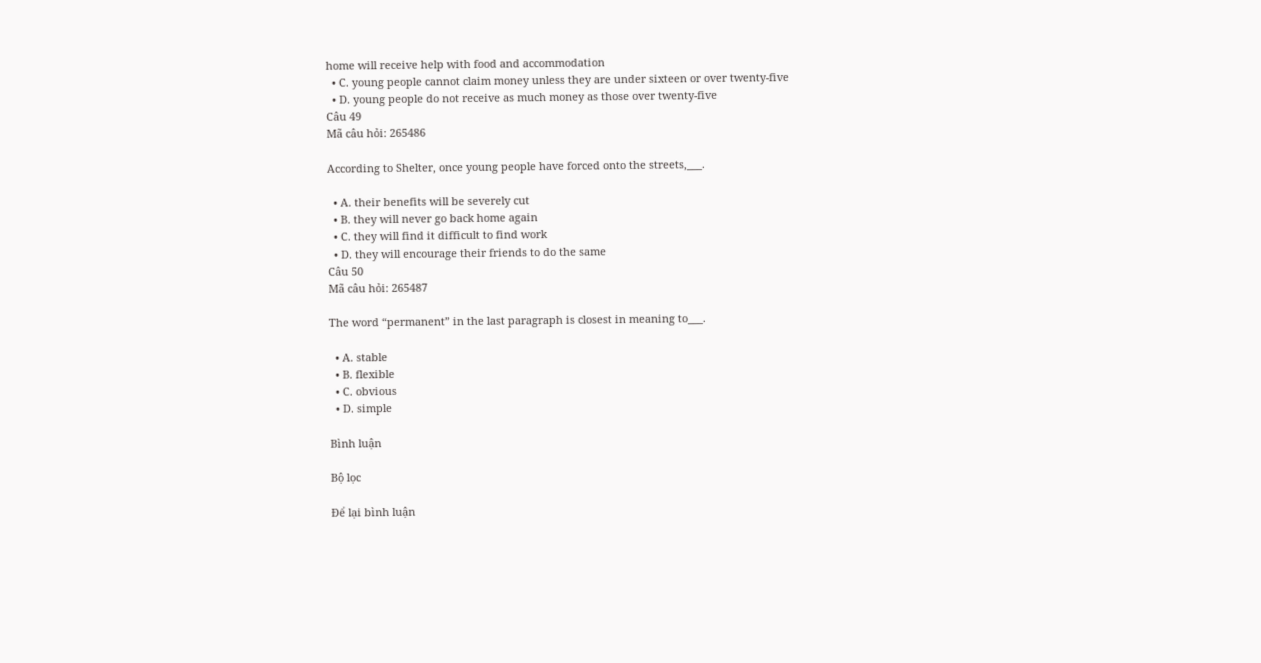home will receive help with food and accommodation
  • C. young people cannot claim money unless they are under sixteen or over twenty-five
  • D. young people do not receive as much money as those over twenty-five
Câu 49
Mã câu hỏi: 265486

According to Shelter, once young people have forced onto the streets,___.

  • A. their benefits will be severely cut
  • B. they will never go back home again
  • C. they will find it difficult to find work
  • D. they will encourage their friends to do the same
Câu 50
Mã câu hỏi: 265487

The word “permanent” in the last paragraph is closest in meaning to___.

  • A. stable
  • B. flexible
  • C. obvious
  • D. simple

Bình luận

Bộ lọc

Để lại bình luận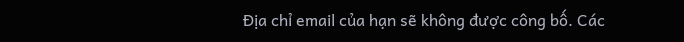Địa chỉ email của hạn sẽ không được công bố. Các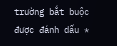trường bắt buộc được đánh dấu *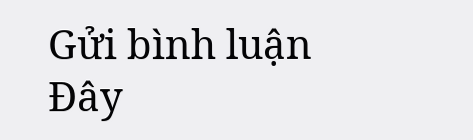Gửi bình luận
Đây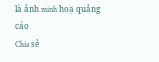là ảnh minh hoạ quảng cáo
Chia sẻ